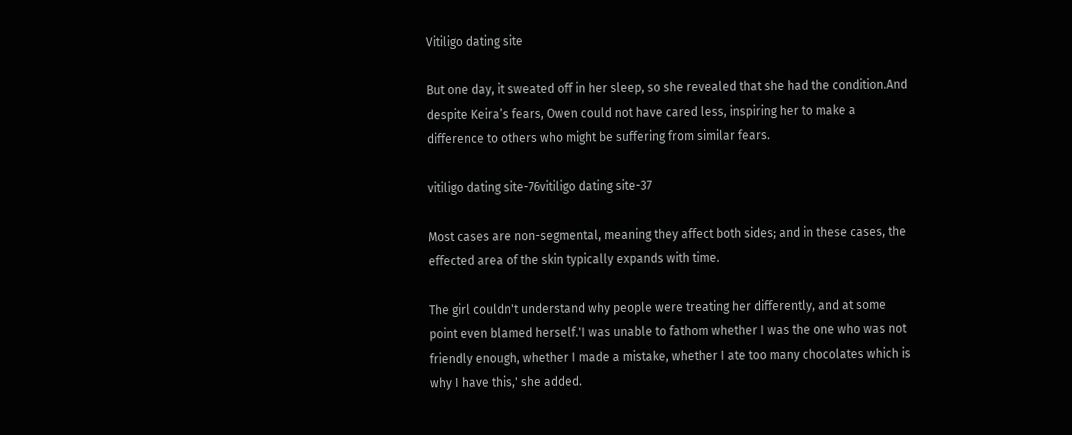Vitiligo dating site

But one day, it sweated off in her sleep, so she revealed that she had the condition.And despite Keira’s fears, Owen could not have cared less, inspiring her to make a difference to others who might be suffering from similar fears.

vitiligo dating site-76vitiligo dating site-37

Most cases are non-segmental, meaning they affect both sides; and in these cases, the effected area of the skin typically expands with time.

The girl couldn't understand why people were treating her differently, and at some point even blamed herself.'I was unable to fathom whether I was the one who was not friendly enough, whether I made a mistake, whether I ate too many chocolates which is why I have this,' she added.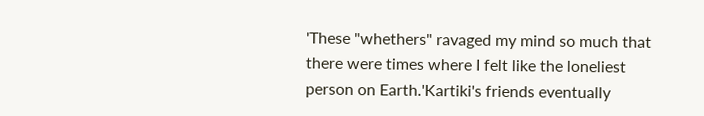'These "whethers" ravaged my mind so much that there were times where I felt like the loneliest person on Earth.'Kartiki's friends eventually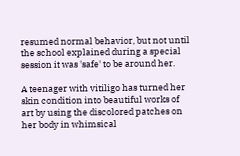resumed normal behavior, but not until the school explained during a special session it was 'safe' to be around her.

A teenager with vitiligo has turned her skin condition into beautiful works of art by using the discolored patches on her body in whimsical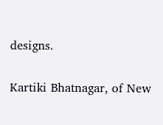designs.

Kartiki Bhatnagar, of New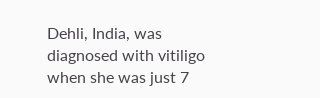Dehli, India, was diagnosed with vitiligo when she was just 7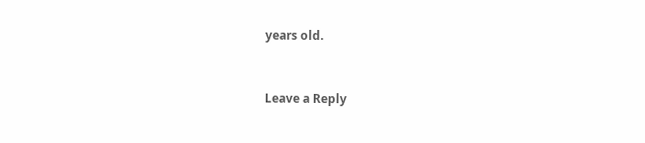years old.


Leave a Reply